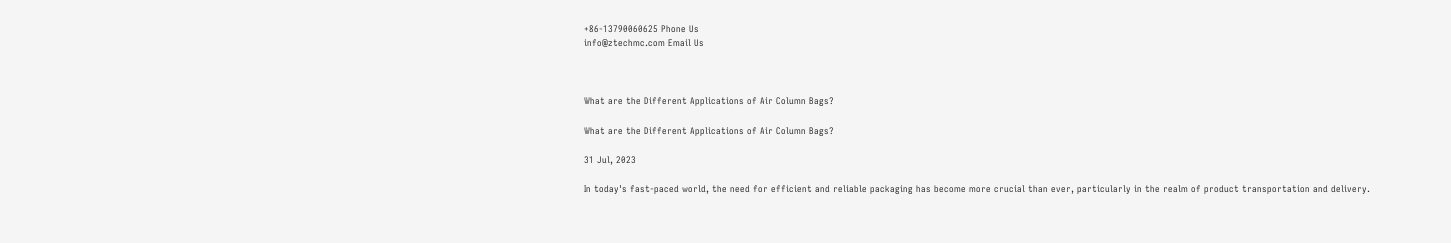+86-13790060625 Phone Us
info@ztechmc.com Email Us



What are the Different Applications of Air Column Bags?

What are the Different Applications of Air Column Bags?

31 Jul, 2023

In today's fast-paced world, the need for efficient and reliable packaging has become more crucial than ever, particularly in the realm of product transportation and delivery.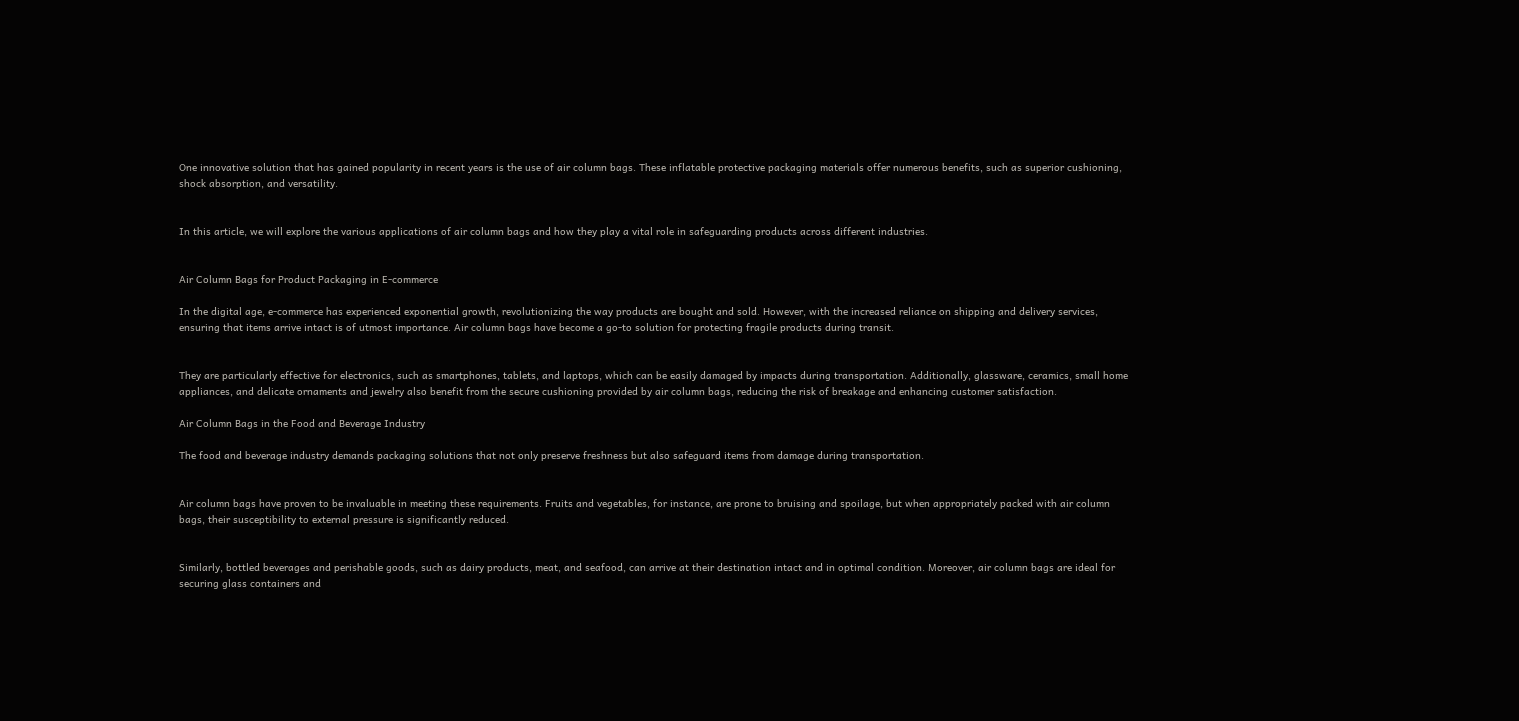One innovative solution that has gained popularity in recent years is the use of air column bags. These inflatable protective packaging materials offer numerous benefits, such as superior cushioning, shock absorption, and versatility.


In this article, we will explore the various applications of air column bags and how they play a vital role in safeguarding products across different industries.


Air Column Bags for Product Packaging in E-commerce

In the digital age, e-commerce has experienced exponential growth, revolutionizing the way products are bought and sold. However, with the increased reliance on shipping and delivery services, ensuring that items arrive intact is of utmost importance. Air column bags have become a go-to solution for protecting fragile products during transit.


They are particularly effective for electronics, such as smartphones, tablets, and laptops, which can be easily damaged by impacts during transportation. Additionally, glassware, ceramics, small home appliances, and delicate ornaments and jewelry also benefit from the secure cushioning provided by air column bags, reducing the risk of breakage and enhancing customer satisfaction.

Air Column Bags in the Food and Beverage Industry

The food and beverage industry demands packaging solutions that not only preserve freshness but also safeguard items from damage during transportation.


Air column bags have proven to be invaluable in meeting these requirements. Fruits and vegetables, for instance, are prone to bruising and spoilage, but when appropriately packed with air column bags, their susceptibility to external pressure is significantly reduced.


Similarly, bottled beverages and perishable goods, such as dairy products, meat, and seafood, can arrive at their destination intact and in optimal condition. Moreover, air column bags are ideal for securing glass containers and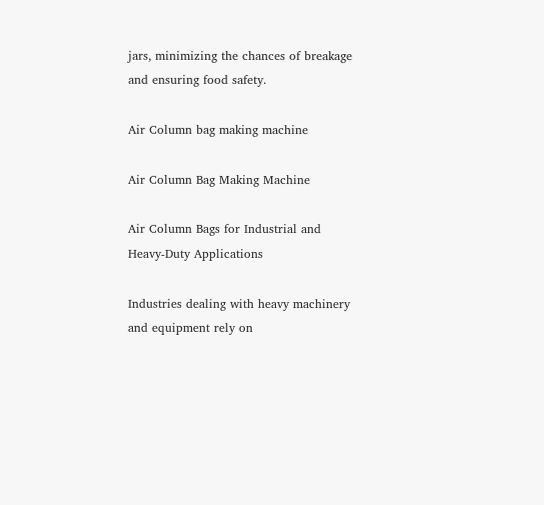jars, minimizing the chances of breakage and ensuring food safety.

Air Column bag making machine

Air Column Bag Making Machine

Air Column Bags for Industrial and Heavy-Duty Applications

Industries dealing with heavy machinery and equipment rely on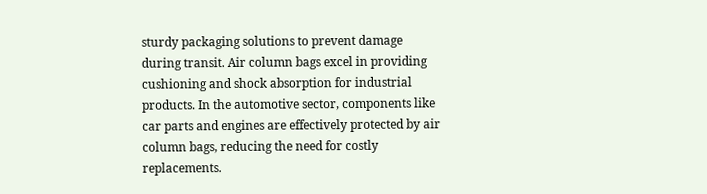sturdy packaging solutions to prevent damage during transit. Air column bags excel in providing cushioning and shock absorption for industrial products. In the automotive sector, components like car parts and engines are effectively protected by air column bags, reducing the need for costly replacements.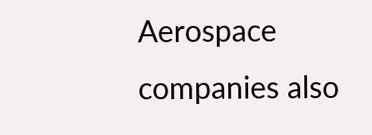Aerospace companies also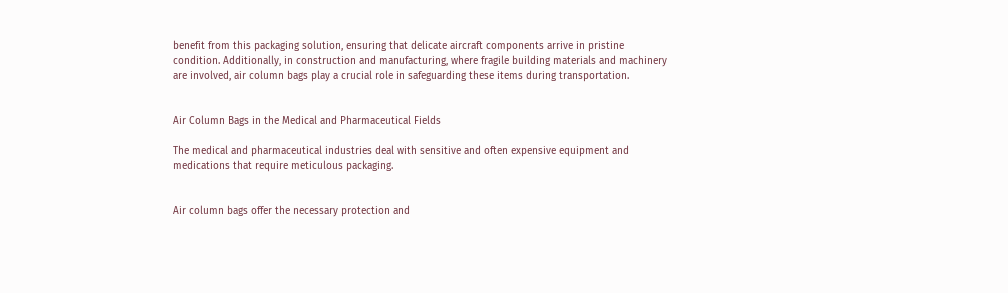benefit from this packaging solution, ensuring that delicate aircraft components arrive in pristine condition. Additionally, in construction and manufacturing, where fragile building materials and machinery are involved, air column bags play a crucial role in safeguarding these items during transportation.


Air Column Bags in the Medical and Pharmaceutical Fields

The medical and pharmaceutical industries deal with sensitive and often expensive equipment and medications that require meticulous packaging.


Air column bags offer the necessary protection and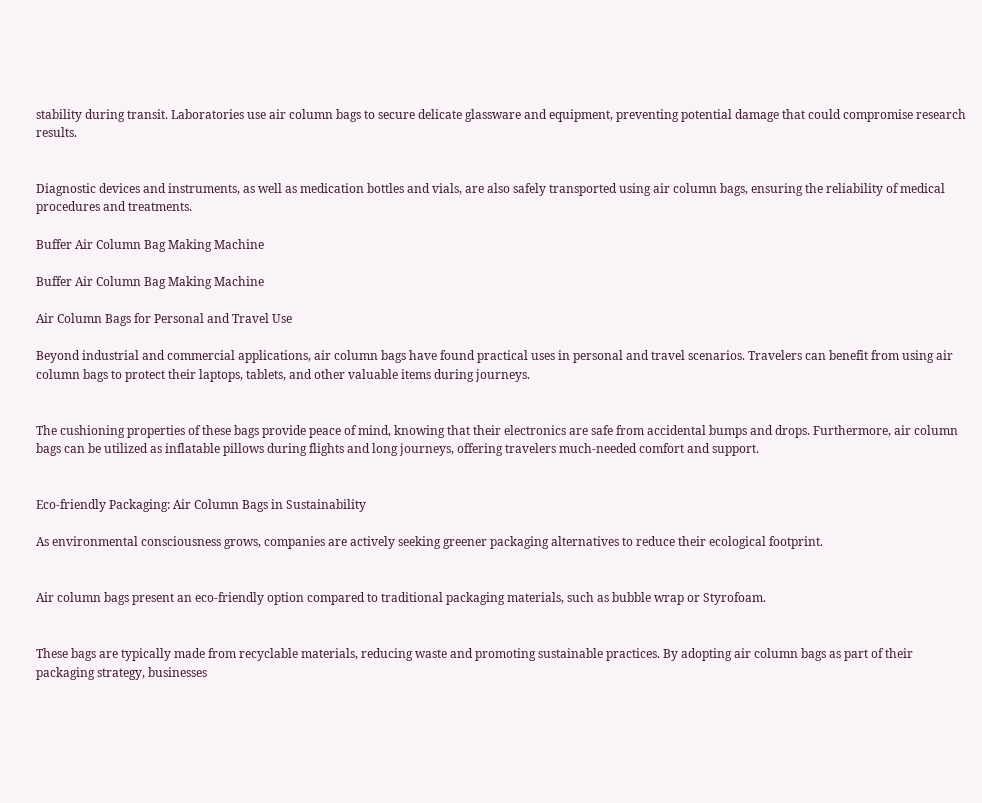stability during transit. Laboratories use air column bags to secure delicate glassware and equipment, preventing potential damage that could compromise research results.


Diagnostic devices and instruments, as well as medication bottles and vials, are also safely transported using air column bags, ensuring the reliability of medical procedures and treatments.

Buffer Air Column Bag Making Machine

Buffer Air Column Bag Making Machine

Air Column Bags for Personal and Travel Use

Beyond industrial and commercial applications, air column bags have found practical uses in personal and travel scenarios. Travelers can benefit from using air column bags to protect their laptops, tablets, and other valuable items during journeys.


The cushioning properties of these bags provide peace of mind, knowing that their electronics are safe from accidental bumps and drops. Furthermore, air column bags can be utilized as inflatable pillows during flights and long journeys, offering travelers much-needed comfort and support.


Eco-friendly Packaging: Air Column Bags in Sustainability

As environmental consciousness grows, companies are actively seeking greener packaging alternatives to reduce their ecological footprint.


Air column bags present an eco-friendly option compared to traditional packaging materials, such as bubble wrap or Styrofoam.


These bags are typically made from recyclable materials, reducing waste and promoting sustainable practices. By adopting air column bags as part of their packaging strategy, businesses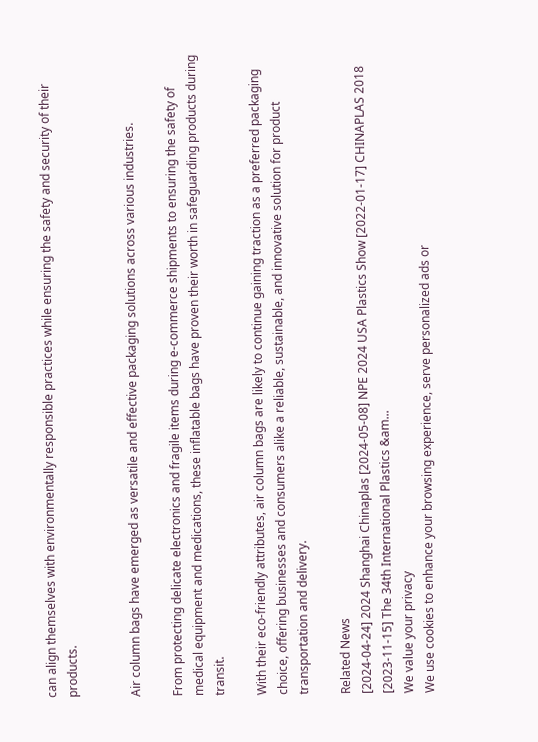can align themselves with environmentally responsible practices while ensuring the safety and security of their products.


Air column bags have emerged as versatile and effective packaging solutions across various industries.

From protecting delicate electronics and fragile items during e-commerce shipments to ensuring the safety of medical equipment and medications, these inflatable bags have proven their worth in safeguarding products during transit.

With their eco-friendly attributes, air column bags are likely to continue gaining traction as a preferred packaging choice, offering businesses and consumers alike a reliable, sustainable, and innovative solution for product transportation and delivery.

Related News
[2024-04-24] 2024 Shanghai Chinaplas [2024-05-08] NPE 2024 USA Plastics Show [2022-01-17] CHINAPLAS 2018 [2023-11-15] The 34th International Plastics &am...
We value your privacy
We use cookies to enhance your browsing experience, serve personalized ads or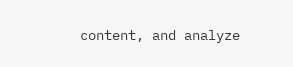content, and analyze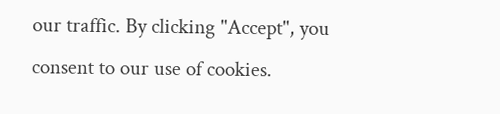our traffic. By clicking "Accept", you consent to our use of cookies.